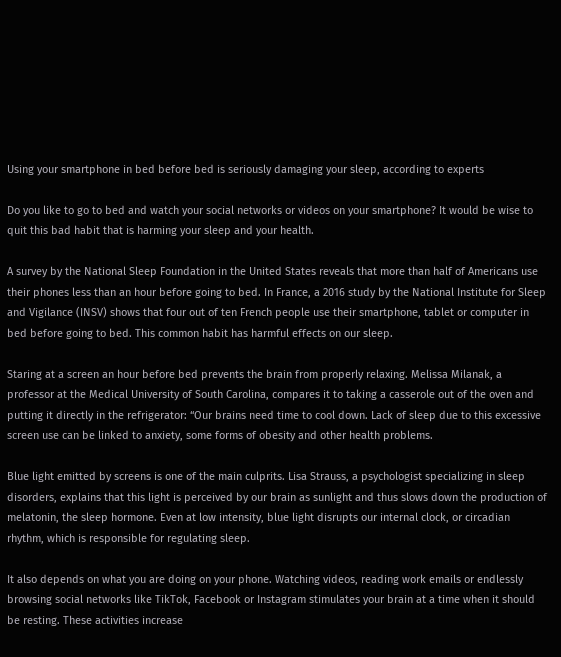Using your smartphone in bed before bed is seriously damaging your sleep, according to experts

Do you like to go to bed and watch your social networks or videos on your smartphone? It would be wise to quit this bad habit that is harming your sleep and your health.

A survey by the National Sleep Foundation in the United States reveals that more than half of Americans use their phones less than an hour before going to bed. In France, a 2016 study by the National Institute for Sleep and Vigilance (INSV) shows that four out of ten French people use their smartphone, tablet or computer in bed before going to bed. This common habit has harmful effects on our sleep.

Staring at a screen an hour before bed prevents the brain from properly relaxing. Melissa Milanak, a professor at the Medical University of South Carolina, compares it to taking a casserole out of the oven and putting it directly in the refrigerator: “Our brains need time to cool down. Lack of sleep due to this excessive screen use can be linked to anxiety, some forms of obesity and other health problems.

Blue light emitted by screens is one of the main culprits. Lisa Strauss, a psychologist specializing in sleep disorders, explains that this light is perceived by our brain as sunlight and thus slows down the production of melatonin, the sleep hormone. Even at low intensity, blue light disrupts our internal clock, or circadian rhythm, which is responsible for regulating sleep.

It also depends on what you are doing on your phone. Watching videos, reading work emails or endlessly browsing social networks like TikTok, Facebook or Instagram stimulates your brain at a time when it should be resting. These activities increase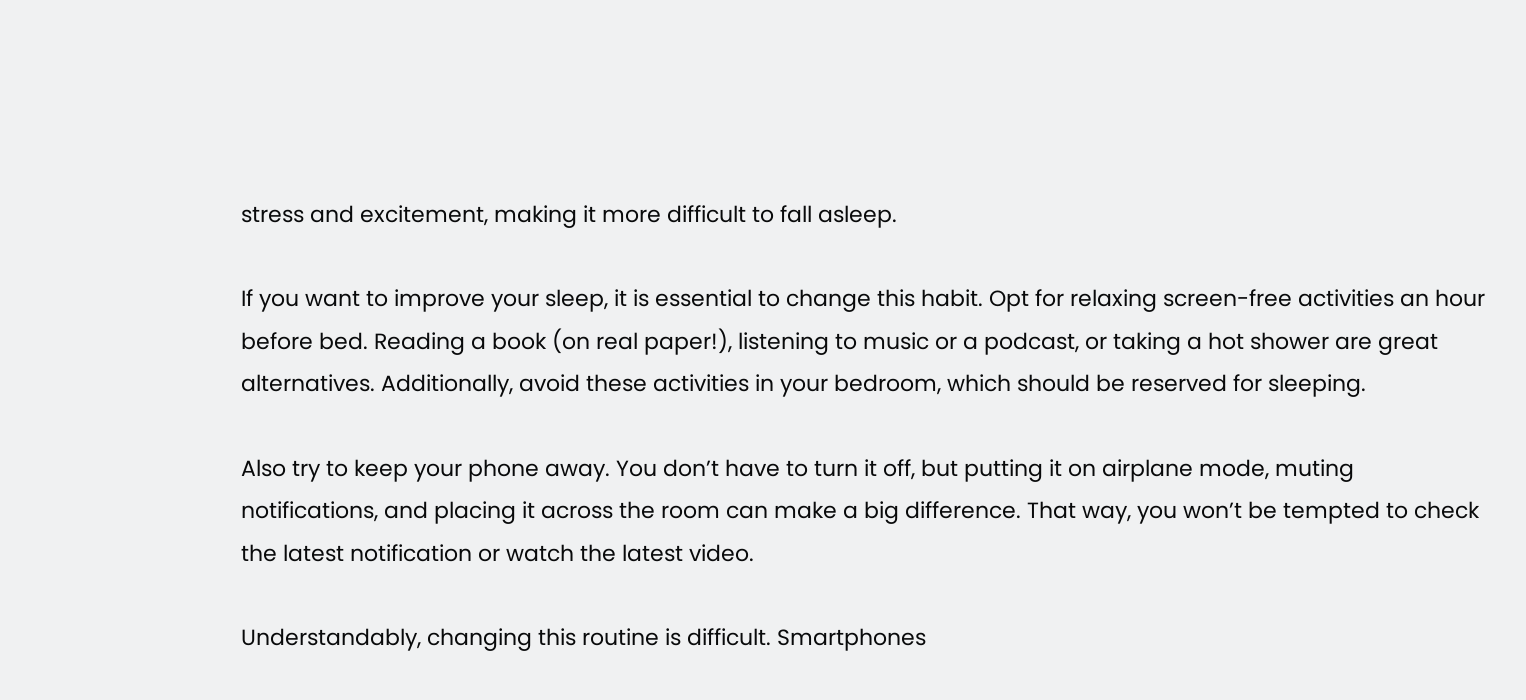stress and excitement, making it more difficult to fall asleep.

If you want to improve your sleep, it is essential to change this habit. Opt for relaxing screen-free activities an hour before bed. Reading a book (on real paper!), listening to music or a podcast, or taking a hot shower are great alternatives. Additionally, avoid these activities in your bedroom, which should be reserved for sleeping.

Also try to keep your phone away. You don’t have to turn it off, but putting it on airplane mode, muting notifications, and placing it across the room can make a big difference. That way, you won’t be tempted to check the latest notification or watch the latest video.

Understandably, changing this routine is difficult. Smartphones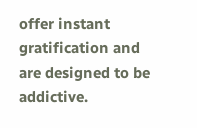offer instant gratification and are designed to be addictive.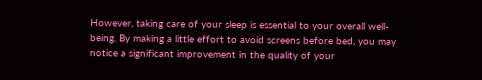However, taking care of your sleep is essential to your overall well-being. By making a little effort to avoid screens before bed, you may notice a significant improvement in the quality of your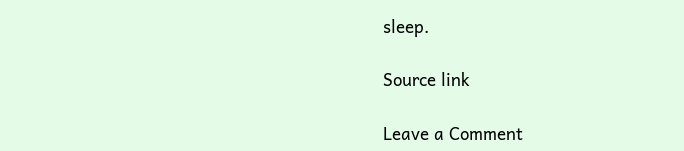sleep.

Source link

Leave a Comment